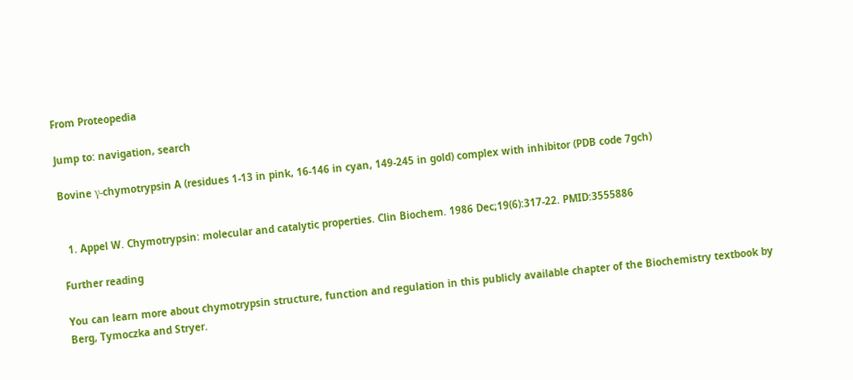From Proteopedia

Jump to: navigation, search

Bovine γ-chymotrypsin A (residues 1-13 in pink, 16-146 in cyan, 149-245 in gold) complex with inhibitor (PDB code 7gch)


  1. Appel W. Chymotrypsin: molecular and catalytic properties. Clin Biochem. 1986 Dec;19(6):317-22. PMID:3555886

Further reading

You can learn more about chymotrypsin structure, function and regulation in this publicly available chapter of the Biochemistry textbook by Berg, Tymoczka and Stryer.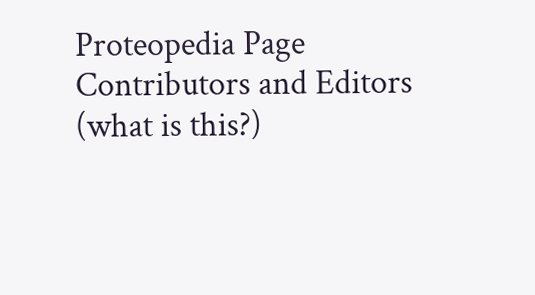Proteopedia Page Contributors and Editors (what is this?)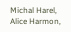Michal Harel, Alice Harmon,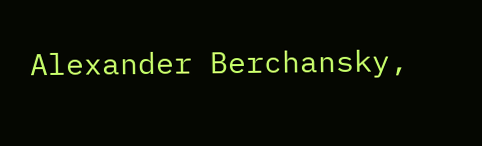Alexander Berchansky,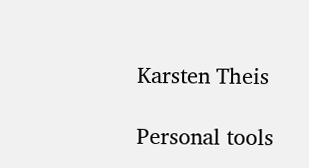Karsten Theis

Personal tools